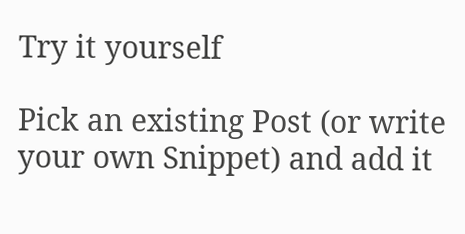Try it yourself

Pick an existing Post (or write your own Snippet) and add it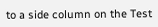to a side column on the Test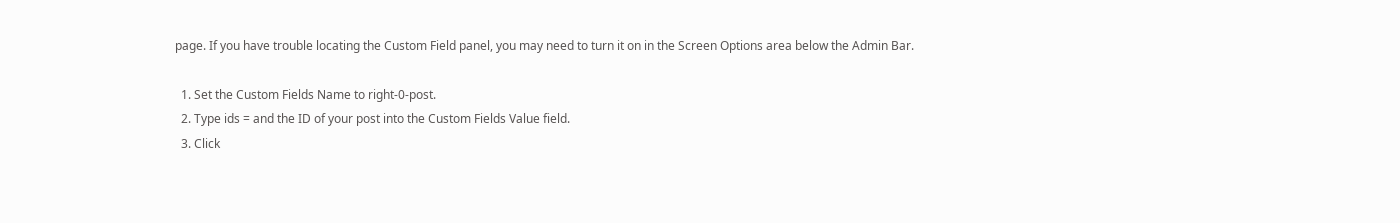page. If you have trouble locating the Custom Field panel, you may need to turn it on in the Screen Options area below the Admin Bar.

  1. Set the Custom Fields Name to right-0-post.
  2. Type ids = and the ID of your post into the Custom Fields Value field.
  3. Click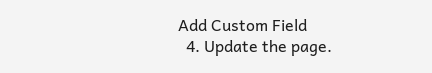Add Custom Field
  4. Update the page.